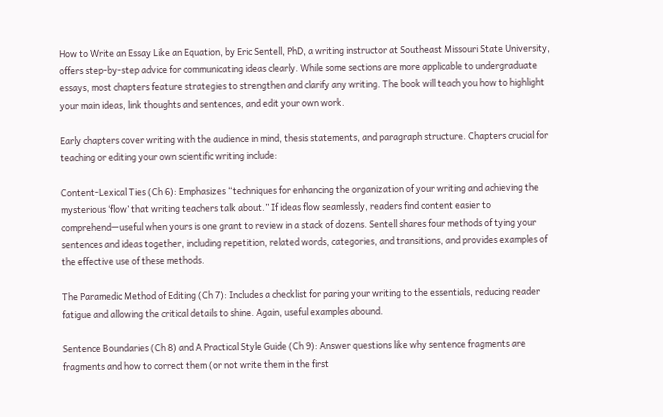How to Write an Essay Like an Equation, by Eric Sentell, PhD, a writing instructor at Southeast Missouri State University, offers step-by-step advice for communicating ideas clearly. While some sections are more applicable to undergraduate essays, most chapters feature strategies to strengthen and clarify any writing. The book will teach you how to highlight your main ideas, link thoughts and sentences, and edit your own work.

Early chapters cover writing with the audience in mind, thesis statements, and paragraph structure. Chapters crucial for teaching or editing your own scientific writing include:

Content-Lexical Ties (Ch 6): Emphasizes “techniques for enhancing the organization of your writing and achieving the mysterious ‘flow’ that writing teachers talk about.” If ideas flow seamlessly, readers find content easier to comprehend—useful when yours is one grant to review in a stack of dozens. Sentell shares four methods of tying your sentences and ideas together, including repetition, related words, categories, and transitions, and provides examples of the effective use of these methods.

The Paramedic Method of Editing (Ch 7): Includes a checklist for paring your writing to the essentials, reducing reader fatigue and allowing the critical details to shine. Again, useful examples abound.

Sentence Boundaries (Ch 8) and A Practical Style Guide (Ch 9): Answer questions like why sentence fragments are fragments and how to correct them (or not write them in the first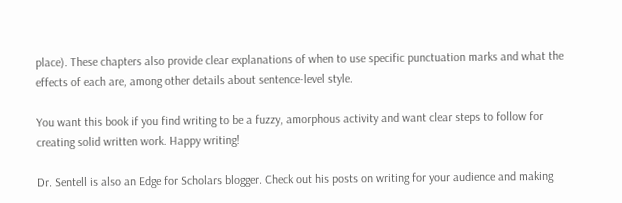place). These chapters also provide clear explanations of when to use specific punctuation marks and what the effects of each are, among other details about sentence-level style.

You want this book if you find writing to be a fuzzy, amorphous activity and want clear steps to follow for creating solid written work. Happy writing!

Dr. Sentell is also an Edge for Scholars blogger. Check out his posts on writing for your audience and making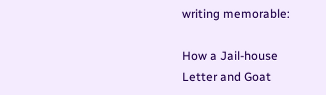writing memorable:

How a Jail-house Letter and Goat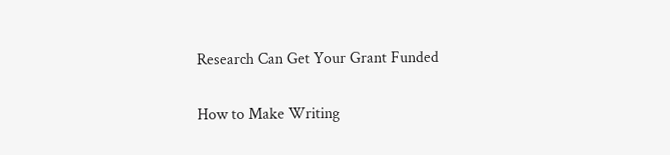Research Can Get Your Grant Funded

How to Make Writing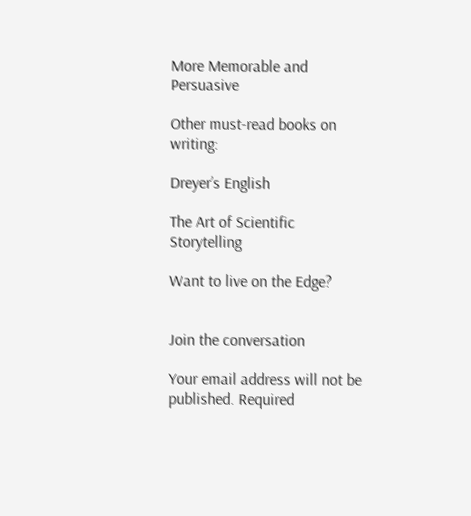More Memorable and Persuasive

Other must-read books on writing:

Dreyer’s English

The Art of Scientific Storytelling

Want to live on the Edge?


Join the conversation

Your email address will not be published. Required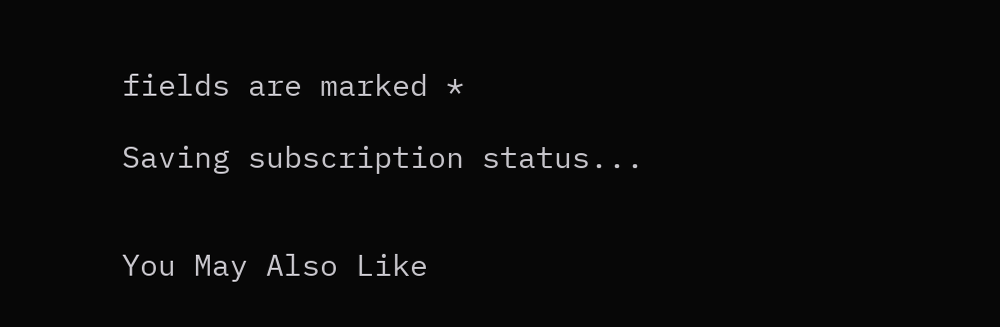fields are marked *

Saving subscription status...


You May Also Like